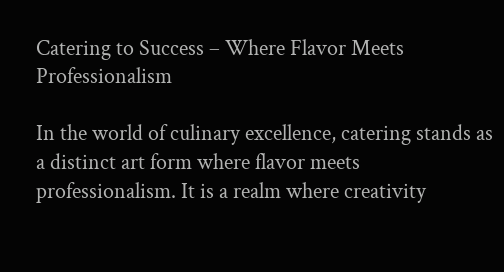Catering to Success – Where Flavor Meets Professionalism

In the world of culinary excellence, catering stands as a distinct art form where flavor meets professionalism. It is a realm where creativity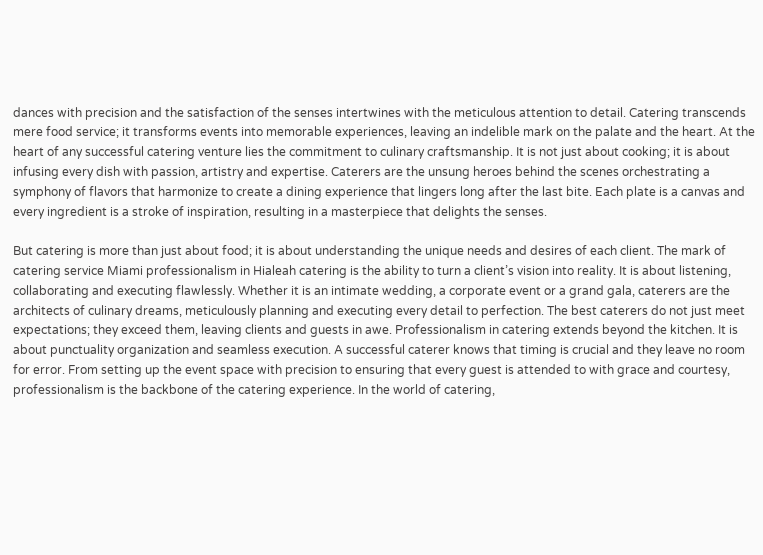dances with precision and the satisfaction of the senses intertwines with the meticulous attention to detail. Catering transcends mere food service; it transforms events into memorable experiences, leaving an indelible mark on the palate and the heart. At the heart of any successful catering venture lies the commitment to culinary craftsmanship. It is not just about cooking; it is about infusing every dish with passion, artistry and expertise. Caterers are the unsung heroes behind the scenes orchestrating a symphony of flavors that harmonize to create a dining experience that lingers long after the last bite. Each plate is a canvas and every ingredient is a stroke of inspiration, resulting in a masterpiece that delights the senses.

But catering is more than just about food; it is about understanding the unique needs and desires of each client. The mark of catering service Miami professionalism in Hialeah catering is the ability to turn a client’s vision into reality. It is about listening, collaborating and executing flawlessly. Whether it is an intimate wedding, a corporate event or a grand gala, caterers are the architects of culinary dreams, meticulously planning and executing every detail to perfection. The best caterers do not just meet expectations; they exceed them, leaving clients and guests in awe. Professionalism in catering extends beyond the kitchen. It is about punctuality organization and seamless execution. A successful caterer knows that timing is crucial and they leave no room for error. From setting up the event space with precision to ensuring that every guest is attended to with grace and courtesy, professionalism is the backbone of the catering experience. In the world of catering,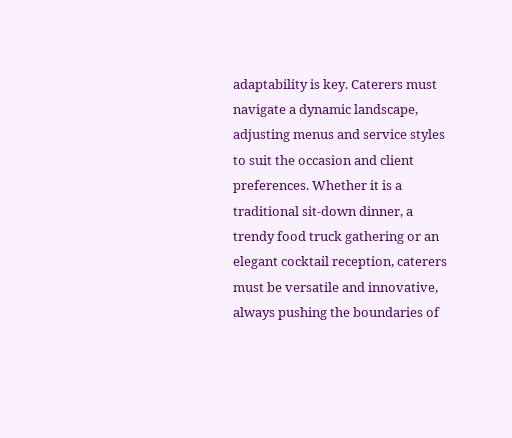adaptability is key. Caterers must navigate a dynamic landscape, adjusting menus and service styles to suit the occasion and client preferences. Whether it is a traditional sit-down dinner, a trendy food truck gathering or an elegant cocktail reception, caterers must be versatile and innovative, always pushing the boundaries of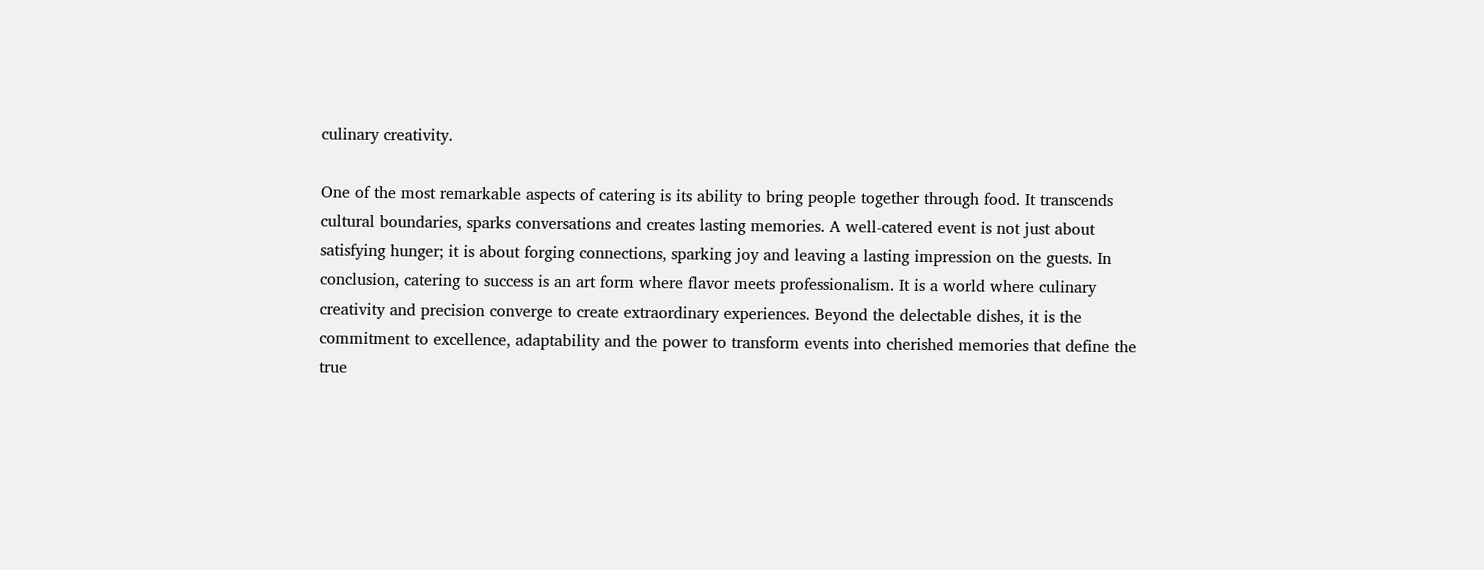culinary creativity.

One of the most remarkable aspects of catering is its ability to bring people together through food. It transcends cultural boundaries, sparks conversations and creates lasting memories. A well-catered event is not just about satisfying hunger; it is about forging connections, sparking joy and leaving a lasting impression on the guests. In conclusion, catering to success is an art form where flavor meets professionalism. It is a world where culinary creativity and precision converge to create extraordinary experiences. Beyond the delectable dishes, it is the commitment to excellence, adaptability and the power to transform events into cherished memories that define the true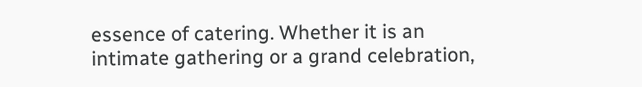essence of catering. Whether it is an intimate gathering or a grand celebration,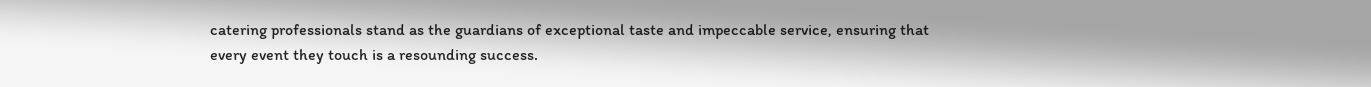catering professionals stand as the guardians of exceptional taste and impeccable service, ensuring that every event they touch is a resounding success.